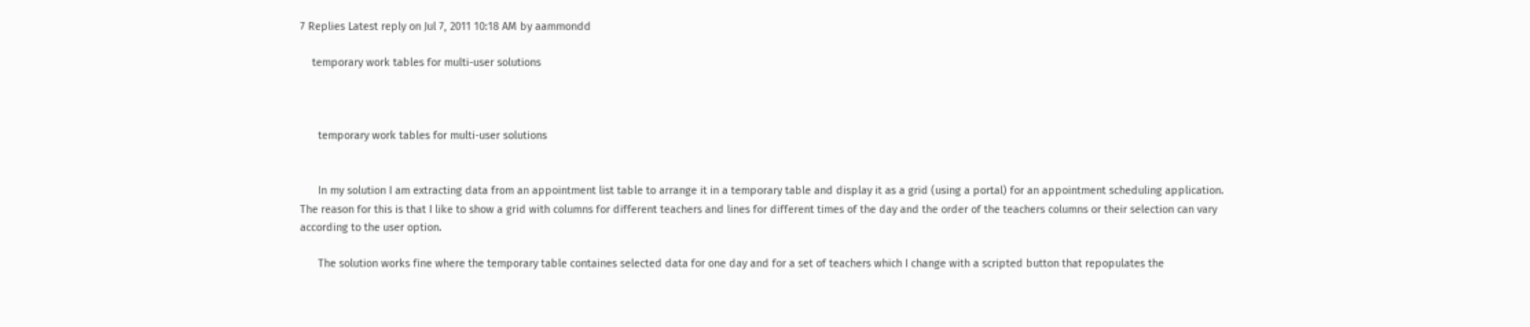7 Replies Latest reply on Jul 7, 2011 10:18 AM by aammondd

    temporary work tables for multi-user solutions



      temporary work tables for multi-user solutions


      In my solution I am extracting data from an appointment list table to arrange it in a temporary table and display it as a grid (using a portal) for an appointment scheduling application. The reason for this is that I like to show a grid with columns for different teachers and lines for different times of the day and the order of the teachers columns or their selection can vary according to the user option.

      The solution works fine where the temporary table containes selected data for one day and for a set of teachers which I change with a scripted button that repopulates the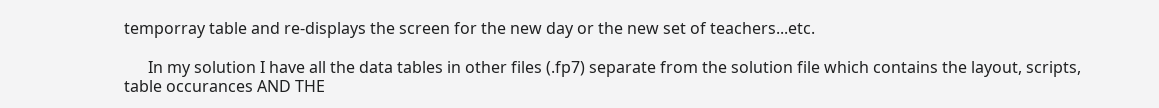temporray table and re-displays the screen for the new day or the new set of teachers...etc.

      In my solution I have all the data tables in other files (.fp7) separate from the solution file which contains the layout, scripts, table occurances AND THE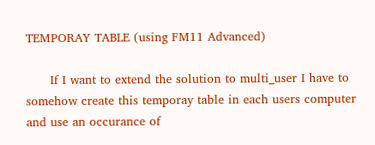TEMPORAY TABLE (using FM11 Advanced)

      If I want to extend the solution to multi_user I have to somehow create this temporay table in each users computer and use an occurance of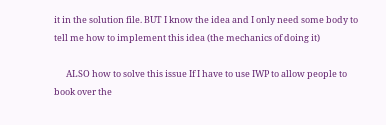it in the solution file. BUT I know the idea and I only need some body to tell me how to implement this idea (the mechanics of doing it)

      ALSO how to solve this issue If I have to use IWP to allow people to book over the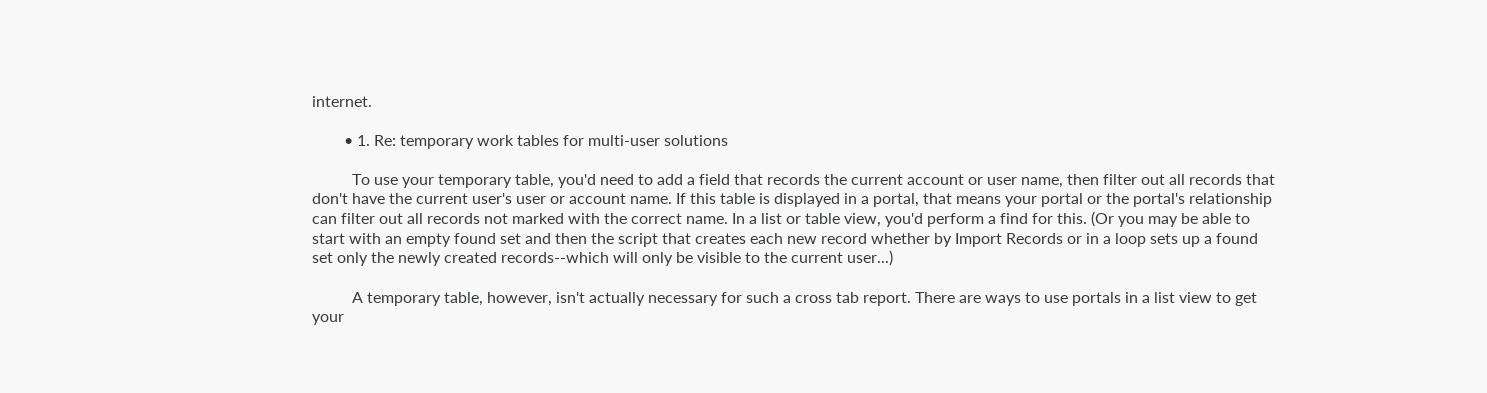internet.

        • 1. Re: temporary work tables for multi-user solutions

          To use your temporary table, you'd need to add a field that records the current account or user name, then filter out all records that don't have the current user's user or account name. If this table is displayed in a portal, that means your portal or the portal's relationship can filter out all records not marked with the correct name. In a list or table view, you'd perform a find for this. (Or you may be able to start with an empty found set and then the script that creates each new record whether by Import Records or in a loop sets up a found set only the newly created records--which will only be visible to the current user...)

          A temporary table, however, isn't actually necessary for such a cross tab report. There are ways to use portals in a list view to get your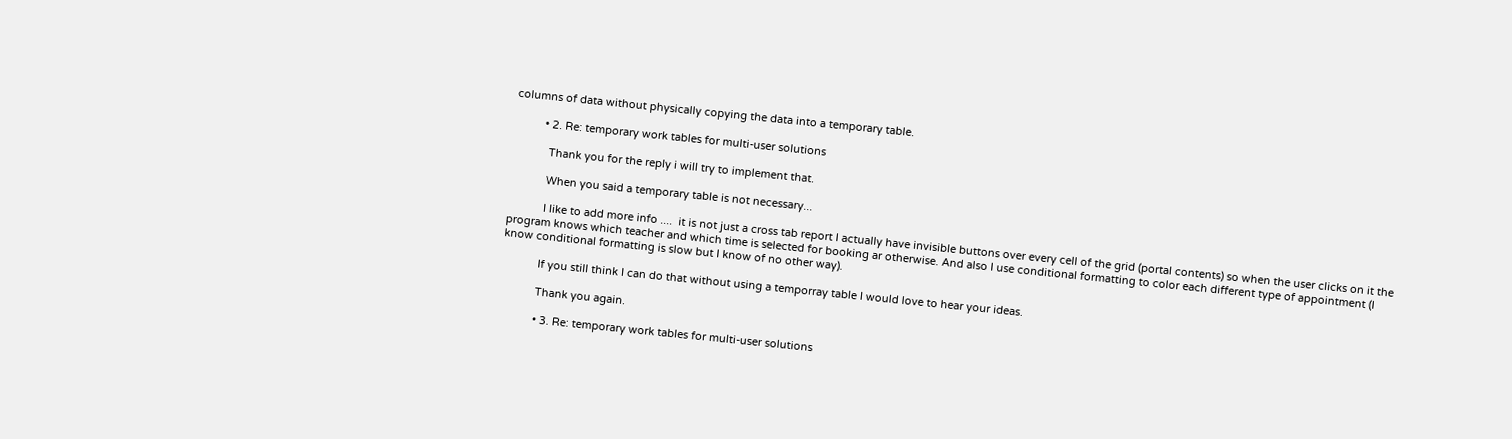columns of data without physically copying the data into a temporary table.

          • 2. Re: temporary work tables for multi-user solutions

            Thank you for the reply i will try to implement that.

            When you said a temporary table is not necessary...

            I like to add more info ....  it is not just a cross tab report I actually have invisible buttons over every cell of the grid (portal contents) so when the user clicks on it the program knows which teacher and which time is selected for booking ar otherwise. And also I use conditional formatting to color each different type of appointment (I know conditional formatting is slow but I know of no other way).

            If you still think I can do that without using a temporray table I would love to hear your ideas.

            Thank you again.

            • 3. Re: temporary work tables for multi-user solutions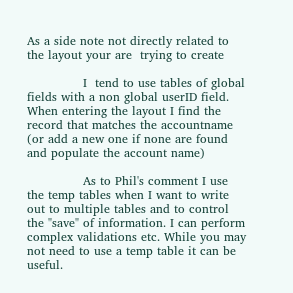As a side note not directly related to the layout your are  trying to create

              I  tend to use tables of global fields with a non global userID field. When entering the layout I find the record that matches the accountname (or add a new one if none are found and populate the account name)

              As to Phil's comment I use the temp tables when I want to write out to multiple tables and to control the "save" of information. I can perform complex validations etc. While you may not need to use a temp table it can be useful.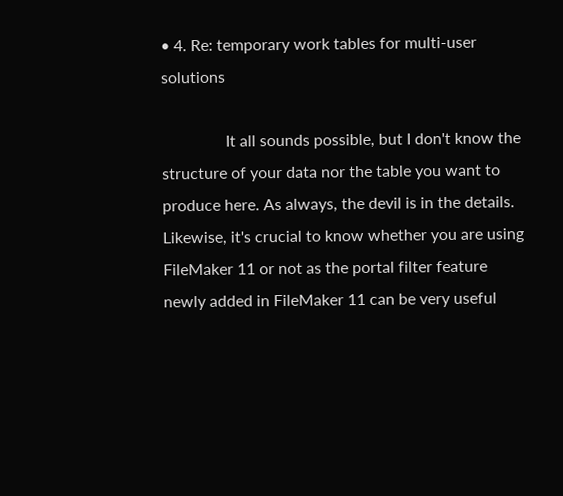• 4. Re: temporary work tables for multi-user solutions

                It all sounds possible, but I don't know the structure of your data nor the table you want to produce here. As always, the devil is in the details. Likewise, it's crucial to know whether you are using FileMaker 11 or not as the portal filter feature newly added in FileMaker 11 can be very useful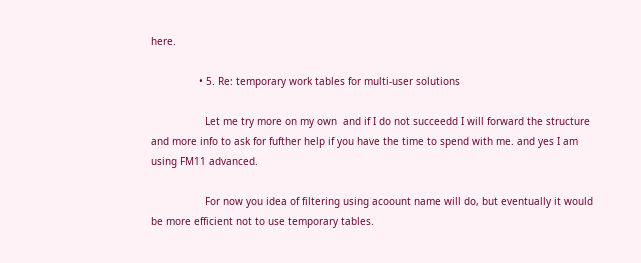here.

                • 5. Re: temporary work tables for multi-user solutions

                  Let me try more on my own  and if I do not succeedd I will forward the structure and more info to ask for fufther help if you have the time to spend with me. and yes I am using FM11 advanced.

                  For now you idea of filtering using acoount name will do, but eventually it would be more efficient not to use temporary tables.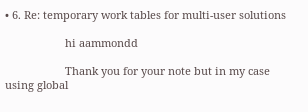• 6. Re: temporary work tables for multi-user solutions

                    hi aammondd

                    Thank you for your note but in my case using global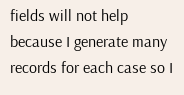fields will not help because I generate many records for each case so I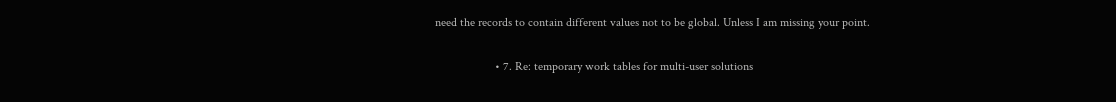need the records to contain different values not to be global. Unless I am missing your point.

                    • 7. Re: temporary work tables for multi-user solutions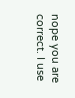nope you are correct. I use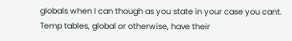globals when I can though as you state in your case you cant. Temp tables, global or otherwise, have their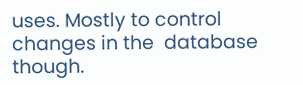uses. Mostly to control changes in the  database though.